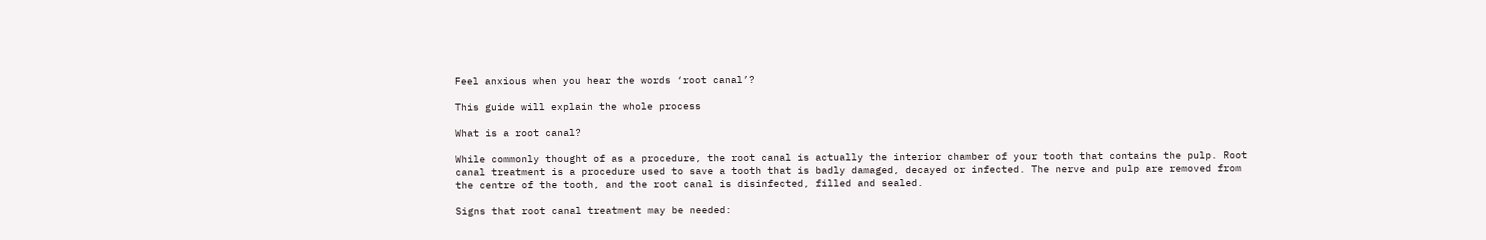Feel anxious when you hear the words ‘root canal’?

This guide will explain the whole process

What is a root canal?

While commonly thought of as a procedure, the root canal is actually the interior chamber of your tooth that contains the pulp. Root canal treatment is a procedure used to save a tooth that is badly damaged, decayed or infected. The nerve and pulp are removed from the centre of the tooth, and the root canal is disinfected, filled and sealed.

Signs that root canal treatment may be needed: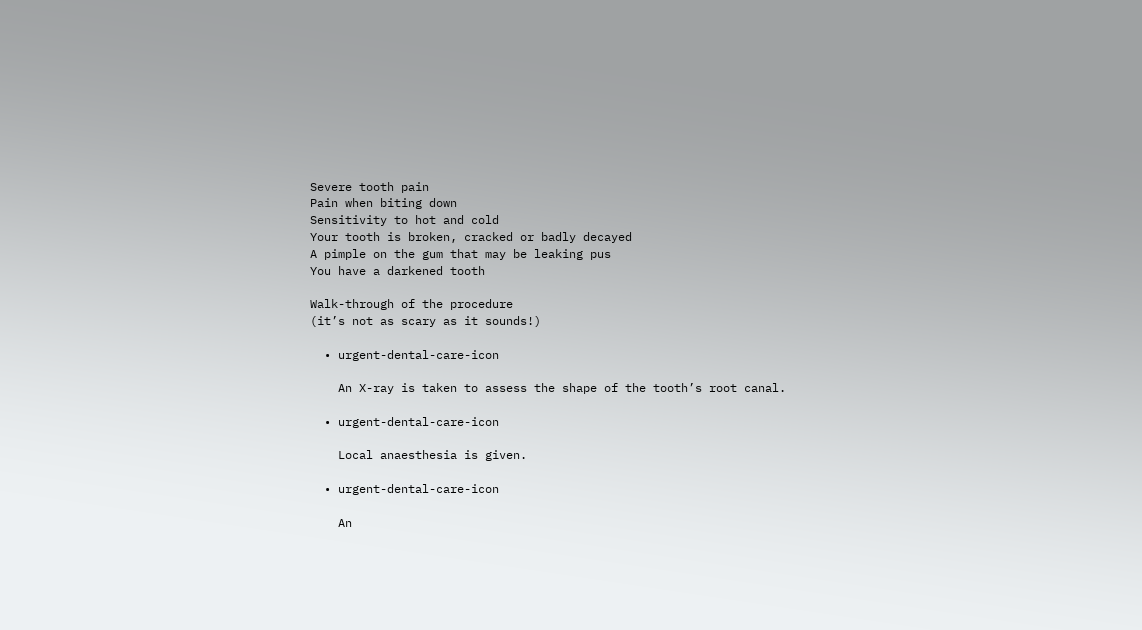Severe tooth pain
Pain when biting down
Sensitivity to hot and cold
Your tooth is broken, cracked or badly decayed
A pimple on the gum that may be leaking pus
You have a darkened tooth

Walk-through of the procedure
(it’s not as scary as it sounds!)

  • urgent-dental-care-icon

    An X-ray is taken to assess the shape of the tooth’s root canal.

  • urgent-dental-care-icon

    Local anaesthesia is given.

  • urgent-dental-care-icon

    An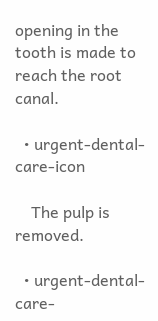opening in the tooth is made to reach the root canal.

  • urgent-dental-care-icon

    The pulp is removed.

  • urgent-dental-care-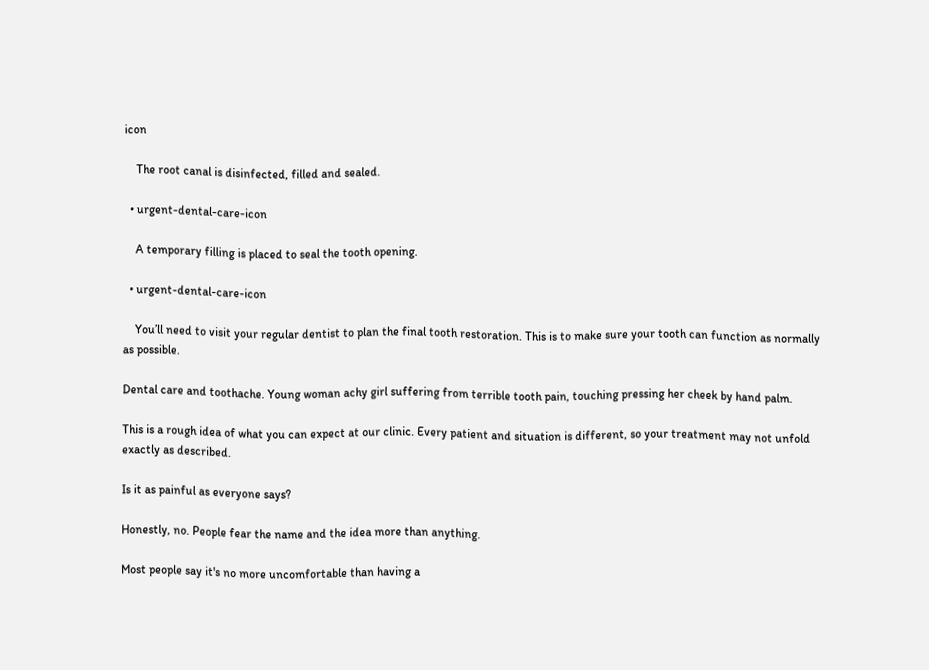icon

    The root canal is disinfected, filled and sealed.

  • urgent-dental-care-icon

    A temporary filling is placed to seal the tooth opening.

  • urgent-dental-care-icon

    You’ll need to visit your regular dentist to plan the final tooth restoration. This is to make sure your tooth can function as normally as possible.

Dental care and toothache. Young woman achy girl suffering from terrible tooth pain, touching pressing her cheek by hand palm.

This is a rough idea of what you can expect at our clinic. Every patient and situation is different, so your treatment may not unfold exactly as described.

Is it as painful as everyone says?

Honestly, no. People fear the name and the idea more than anything.

Most people say it's no more uncomfortable than having a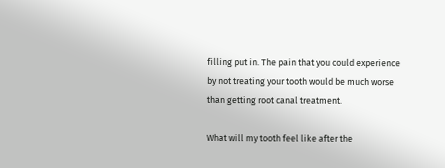filling put in. The pain that you could experience by not treating your tooth would be much worse than getting root canal treatment.

What will my tooth feel like after the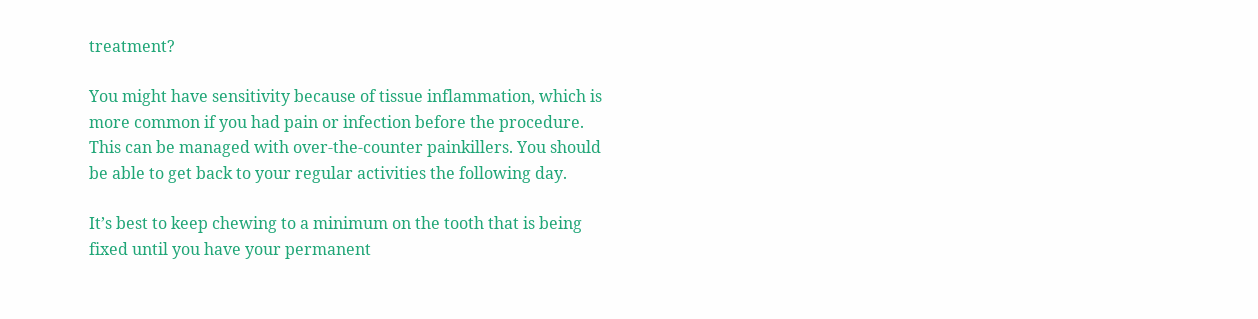treatment?

You might have sensitivity because of tissue inflammation, which is more common if you had pain or infection before the procedure. This can be managed with over-the-counter painkillers. You should be able to get back to your regular activities the following day.

It’s best to keep chewing to a minimum on the tooth that is being fixed until you have your permanent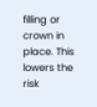filling or crown in place. This lowers the risk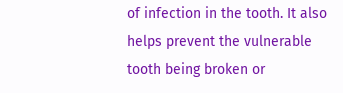of infection in the tooth. It also helps prevent the vulnerable tooth being broken or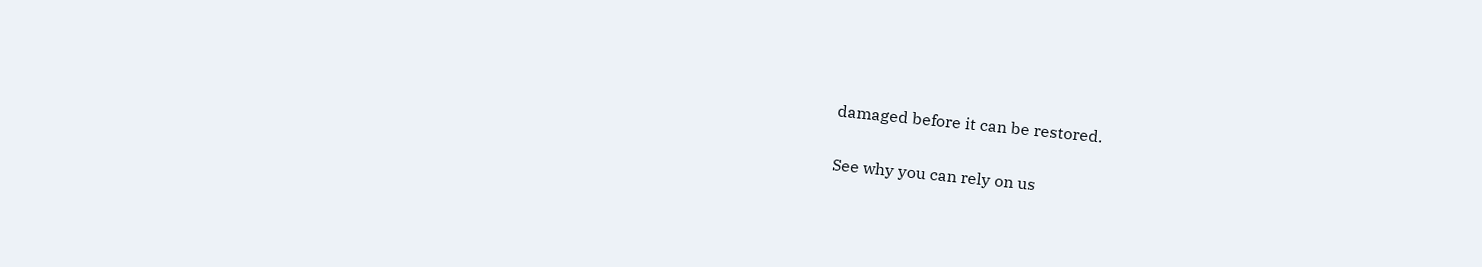damaged before it can be restored.

See why you can rely on us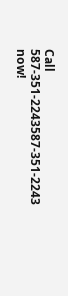Call 587-351-2243587-351-2243 now!